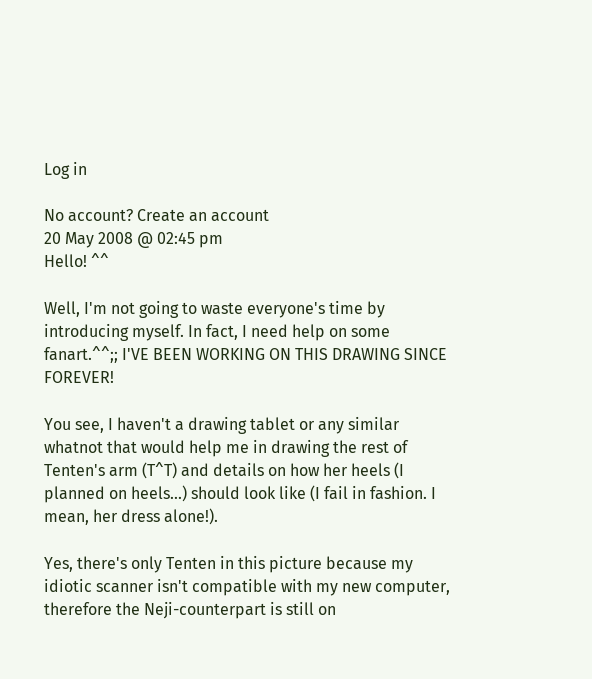Log in

No account? Create an account
20 May 2008 @ 02:45 pm
Hello! ^^

Well, I'm not going to waste everyone's time by introducing myself. In fact, I need help on some fanart.^^;; I'VE BEEN WORKING ON THIS DRAWING SINCE FOREVER!

You see, I haven't a drawing tablet or any similar whatnot that would help me in drawing the rest of Tenten's arm (T^T) and details on how her heels (I planned on heels...) should look like (I fail in fashion. I mean, her dress alone!).

Yes, there's only Tenten in this picture because my idiotic scanner isn't compatible with my new computer, therefore the Neji-counterpart is still on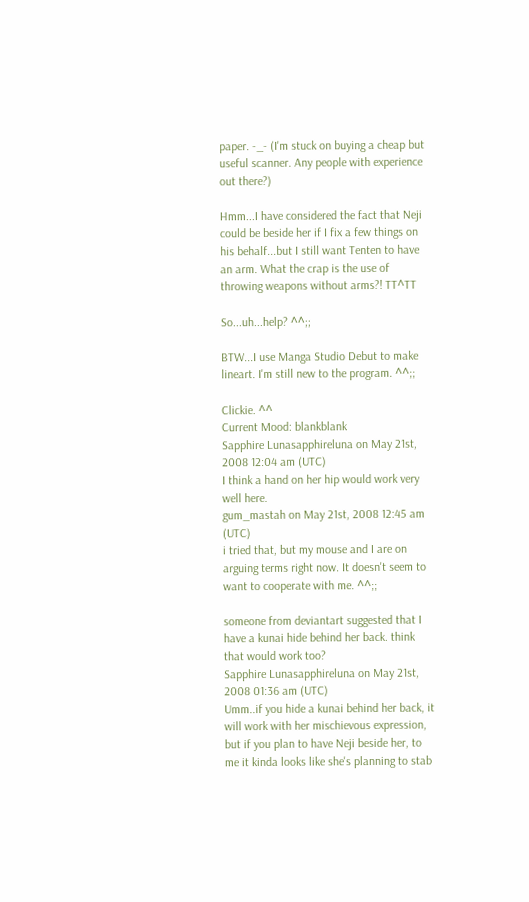paper. -_- (I'm stuck on buying a cheap but useful scanner. Any people with experience out there?)

Hmm...I have considered the fact that Neji could be beside her if I fix a few things on his behalf...but I still want Tenten to have an arm. What the crap is the use of throwing weapons without arms?! TT^TT

So...uh...help? ^^;;

BTW...I use Manga Studio Debut to make lineart. I'm still new to the program. ^^;;

Clickie. ^^
Current Mood: blankblank
Sapphire Lunasapphireluna on May 21st, 2008 12:04 am (UTC)
I think a hand on her hip would work very well here.
gum_mastah on May 21st, 2008 12:45 am (UTC)
i tried that, but my mouse and I are on arguing terms right now. It doesn't seem to want to cooperate with me. ^^;;

someone from deviantart suggested that I have a kunai hide behind her back. think that would work too?
Sapphire Lunasapphireluna on May 21st, 2008 01:36 am (UTC)
Umm..if you hide a kunai behind her back, it will work with her mischievous expression, but if you plan to have Neji beside her, to me it kinda looks like she's planning to stab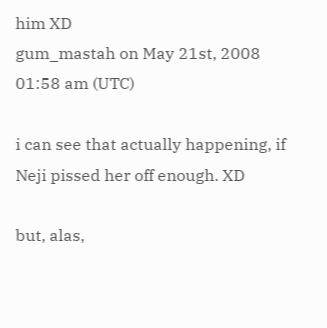him XD
gum_mastah on May 21st, 2008 01:58 am (UTC)

i can see that actually happening, if Neji pissed her off enough. XD

but, alas,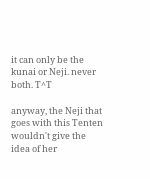it can only be the kunai or Neji. never both. T^T

anyway, the Neji that goes with this Tenten wouldn't give the idea of her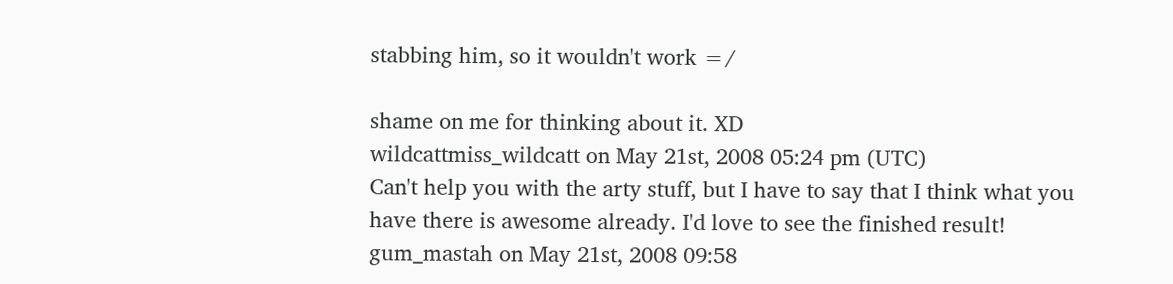stabbing him, so it wouldn't work =/

shame on me for thinking about it. XD
wildcattmiss_wildcatt on May 21st, 2008 05:24 pm (UTC)
Can't help you with the arty stuff, but I have to say that I think what you have there is awesome already. I'd love to see the finished result!
gum_mastah on May 21st, 2008 09:58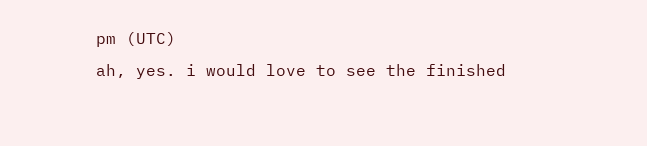pm (UTC)
ah, yes. i would love to see the finished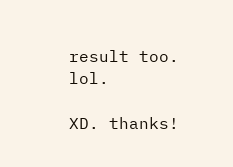result too. lol.

XD. thanks!